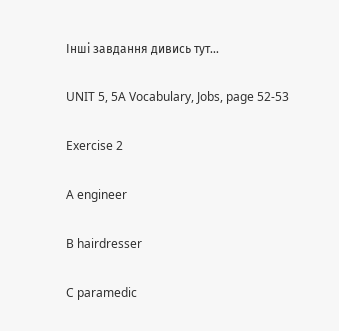Інші завдання дивись тут...

UNIT 5, 5A Vocabulary, Jobs, page 52-53

Exercise 2

A engineer

B hairdresser

C paramedic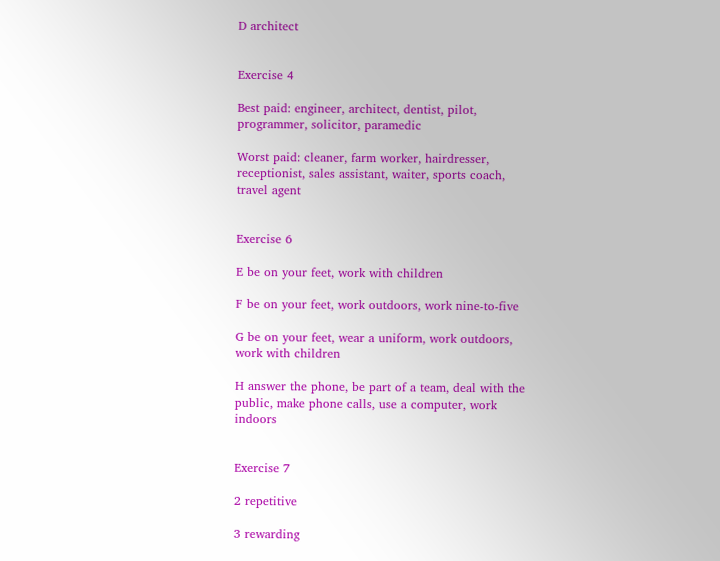D architect


Exercise 4

Best paid: engineer, architect, dentist, pilot, programmer, solicitor, paramedic

Worst paid: cleaner, farm worker, hairdresser, receptionist, sales assistant, waiter, sports coach, travel agent


Exercise 6

E be on your feet, work with children

F be on your feet, work outdoors, work nine-to-five

G be on your feet, wear a uniform, work outdoors, work with children

H answer the phone, be part of a team, deal with the public, make phone calls, use a computer, work indoors


Exercise 7

2 repetitive

3 rewarding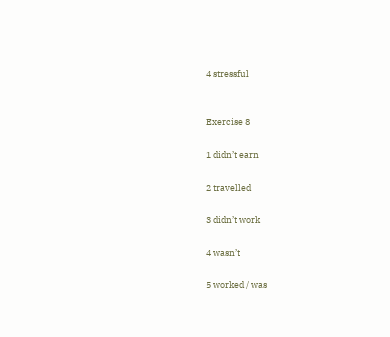4 stressful


Exercise 8

1 didn’t earn

2 travelled

3 didn’t work

4 wasn’t

5 worked / was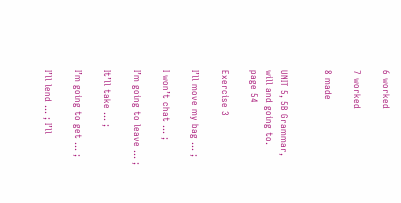6 worked

7 worked

8 made


UNIT 5, 5B Grammar, will and going to. page 54

Exercise 3

I’ll move my bag … ;

I won’t chat … ;

I’m going to leave … ;

It’ll take … ;

I’m going to get … ;

I’ll lend … ; I’ll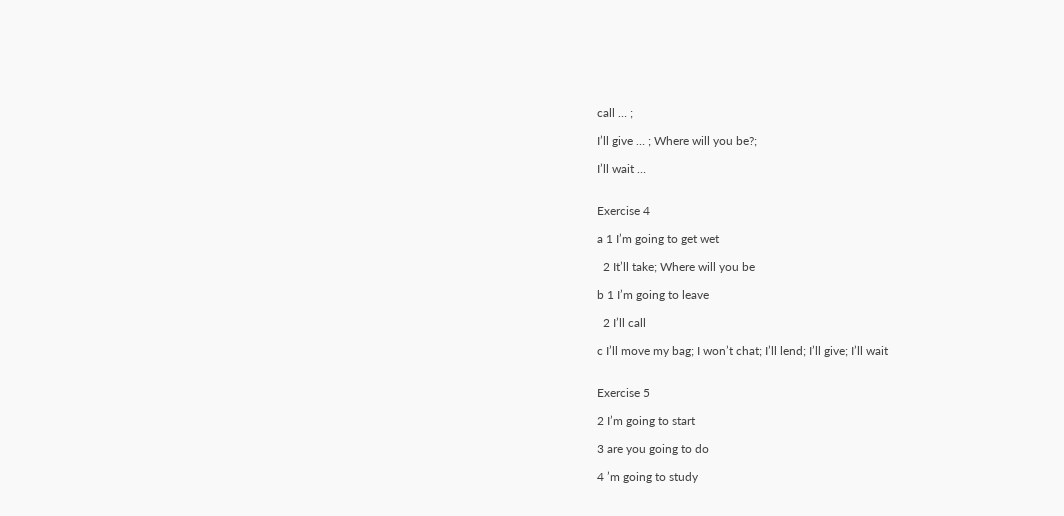call … ;

I’ll give … ; Where will you be?;

I’ll wait …


Exercise 4

a 1 I’m going to get wet

  2 It’ll take; Where will you be

b 1 I’m going to leave

  2 I’ll call

c I’ll move my bag; I won’t chat; I’ll lend; I’ll give; I’ll wait


Exercise 5

2 I’m going to start

3 are you going to do

4 ’m going to study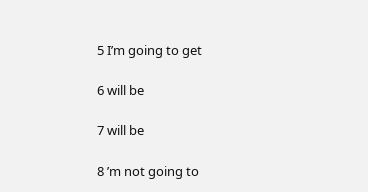5 I’m going to get

6 will be

7 will be

8 ’m not going to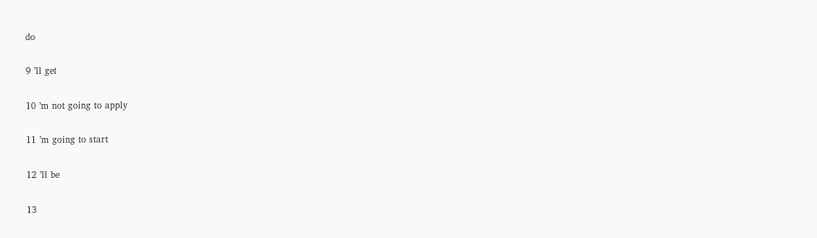do

9 ’ll get

10 ’m not going to apply

11 ’m going to start

12 ’ll be

13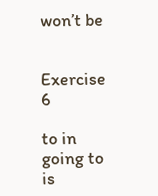won’t be


Exercise 6

to in going to is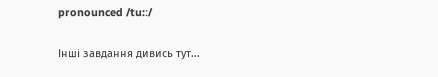pronounced /tu:ː/

Інші завдання дивись тут...